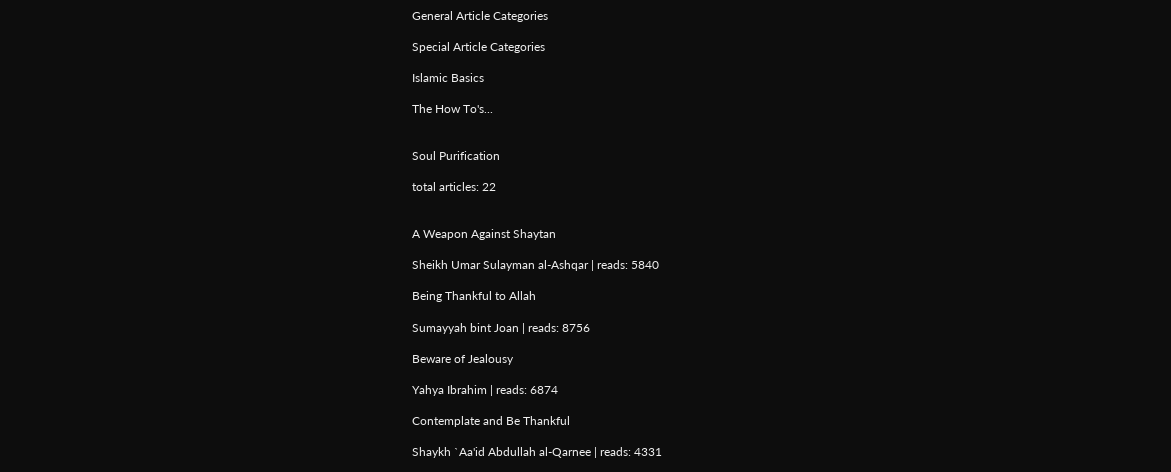General Article Categories

Special Article Categories

Islamic Basics

The How To's...


Soul Purification

total articles: 22


A Weapon Against Shaytan

Sheikh Umar Sulayman al-Ashqar | reads: 5840

Being Thankful to Allah

Sumayyah bint Joan | reads: 8756

Beware of Jealousy

Yahya Ibrahim | reads: 6874

Contemplate and Be Thankful

Shaykh `Aa'id Abdullah al-Qarnee | reads: 4331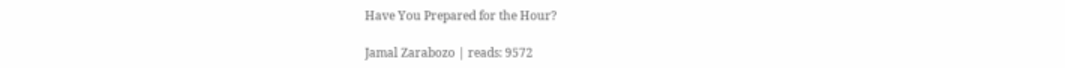Have You Prepared for the Hour?

Jamal Zarabozo | reads: 9572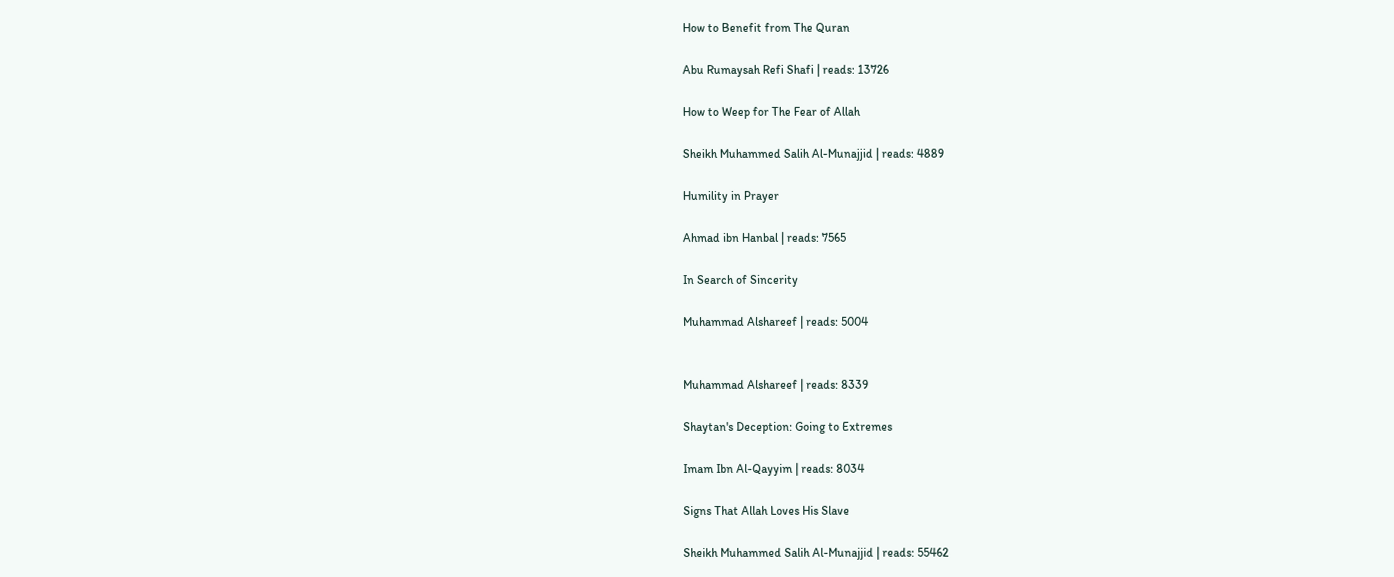How to Benefit from The Quran

Abu Rumaysah Refi Shafi | reads: 13726

How to Weep for The Fear of Allah

Sheikh Muhammed Salih Al-Munajjid | reads: 4889

Humility in Prayer

Ahmad ibn Hanbal | reads: 7565

In Search of Sincerity

Muhammad Alshareef | reads: 5004


Muhammad Alshareef | reads: 8339

Shaytan's Deception: Going to Extremes

Imam Ibn Al-Qayyim | reads: 8034

Signs That Allah Loves His Slave

Sheikh Muhammed Salih Al-Munajjid | reads: 55462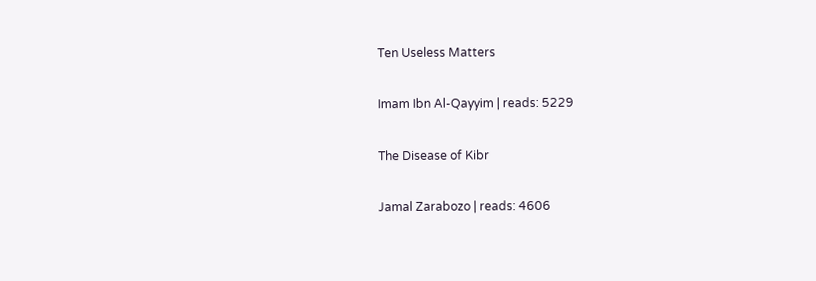Ten Useless Matters

Imam Ibn Al-Qayyim | reads: 5229

The Disease of Kibr

Jamal Zarabozo | reads: 4606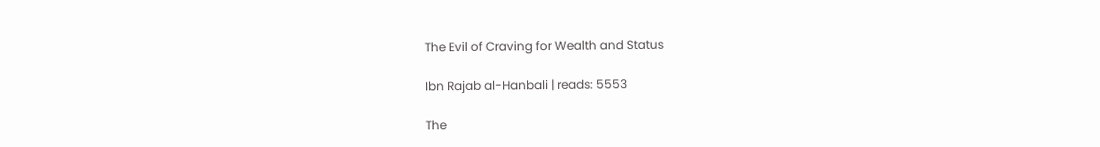The Evil of Craving for Wealth and Status

Ibn Rajab al-Hanbali | reads: 5553

The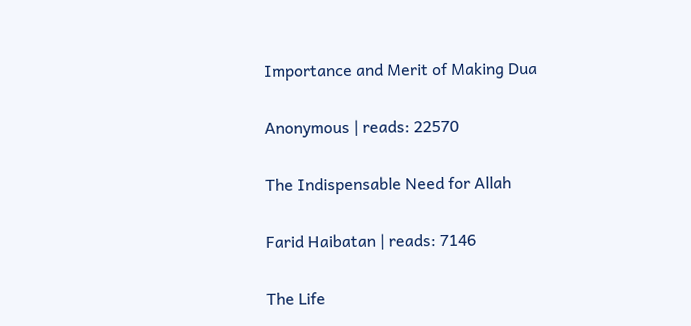Importance and Merit of Making Dua

Anonymous | reads: 22570

The Indispensable Need for Allah

Farid Haibatan | reads: 7146

The Life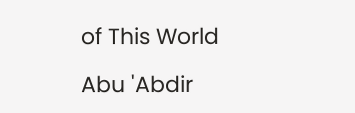of This World

Abu 'Abdir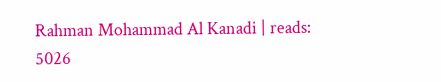Rahman Mohammad Al Kanadi | reads: 5026